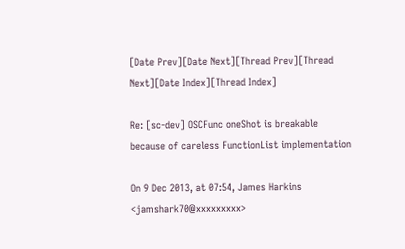[Date Prev][Date Next][Thread Prev][Thread Next][Date Index][Thread Index]

Re: [sc-dev] OSCFunc oneShot is breakable because of careless FunctionList implementation

On 9 Dec 2013, at 07:54, James Harkins <jamshark70@xxxxxxxxx>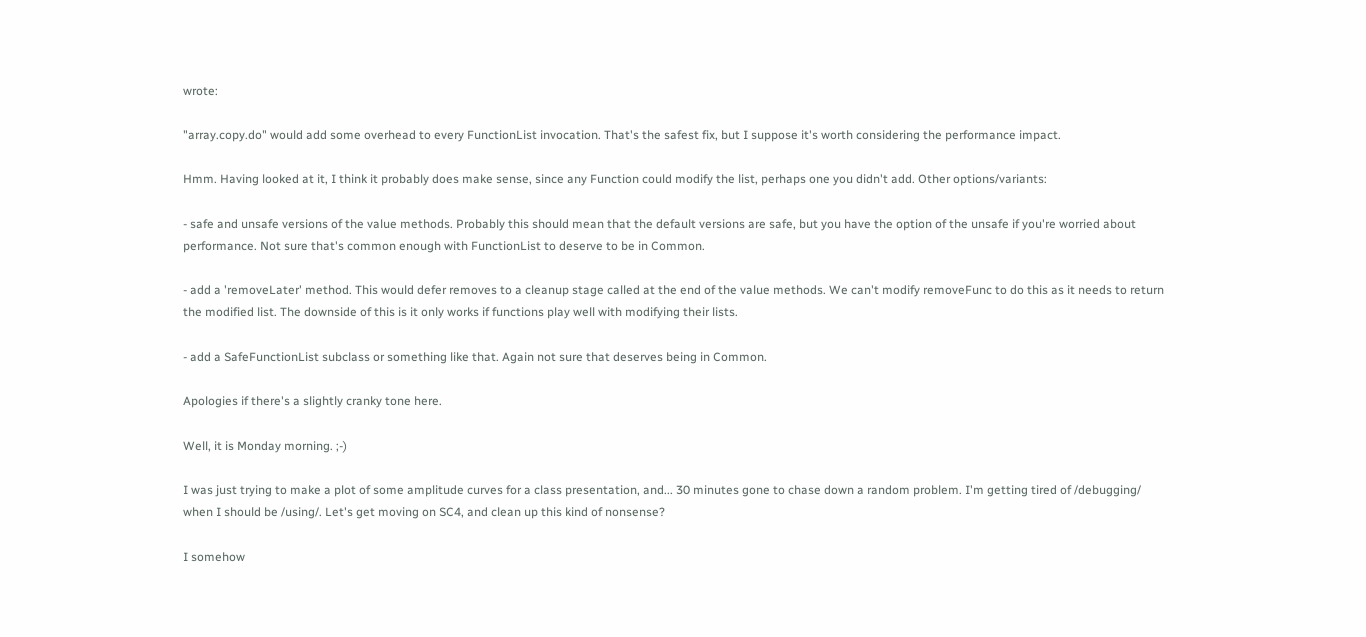wrote:

"array.copy.do" would add some overhead to every FunctionList invocation. That's the safest fix, but I suppose it's worth considering the performance impact.

Hmm. Having looked at it, I think it probably does make sense, since any Function could modify the list, perhaps one you didn't add. Other options/variants:

- safe and unsafe versions of the value methods. Probably this should mean that the default versions are safe, but you have the option of the unsafe if you're worried about performance. Not sure that's common enough with FunctionList to deserve to be in Common.

- add a 'removeLater' method. This would defer removes to a cleanup stage called at the end of the value methods. We can't modify removeFunc to do this as it needs to return the modified list. The downside of this is it only works if functions play well with modifying their lists.

- add a SafeFunctionList subclass or something like that. Again not sure that deserves being in Common.

Apologies if there's a slightly cranky tone here.

Well, it is Monday morning. ;-)

I was just trying to make a plot of some amplitude curves for a class presentation, and... 30 minutes gone to chase down a random problem. I'm getting tired of /debugging/ when I should be /using/. Let's get moving on SC4, and clean up this kind of nonsense?

I somehow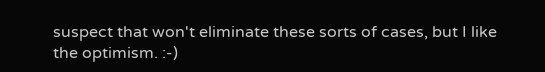suspect that won't eliminate these sorts of cases, but I like the optimism. :-)